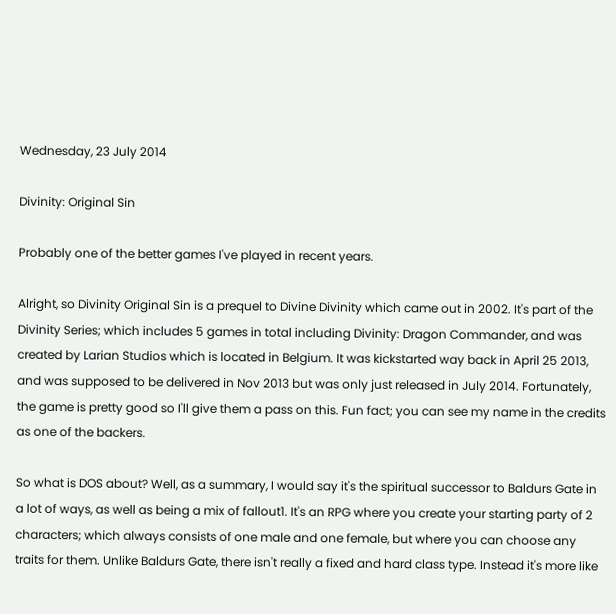Wednesday, 23 July 2014

Divinity: Original Sin

Probably one of the better games I've played in recent years.

Alright, so Divinity Original Sin is a prequel to Divine Divinity which came out in 2002. It's part of the Divinity Series; which includes 5 games in total including Divinity: Dragon Commander, and was created by Larian Studios which is located in Belgium. It was kickstarted way back in April 25 2013, and was supposed to be delivered in Nov 2013 but was only just released in July 2014. Fortunately, the game is pretty good so I'll give them a pass on this. Fun fact; you can see my name in the credits as one of the backers.

So what is DOS about? Well, as a summary, I would say it's the spiritual successor to Baldurs Gate in a lot of ways, as well as being a mix of fallout1. It's an RPG where you create your starting party of 2 characters; which always consists of one male and one female, but where you can choose any traits for them. Unlike Baldurs Gate, there isn't really a fixed and hard class type. Instead it's more like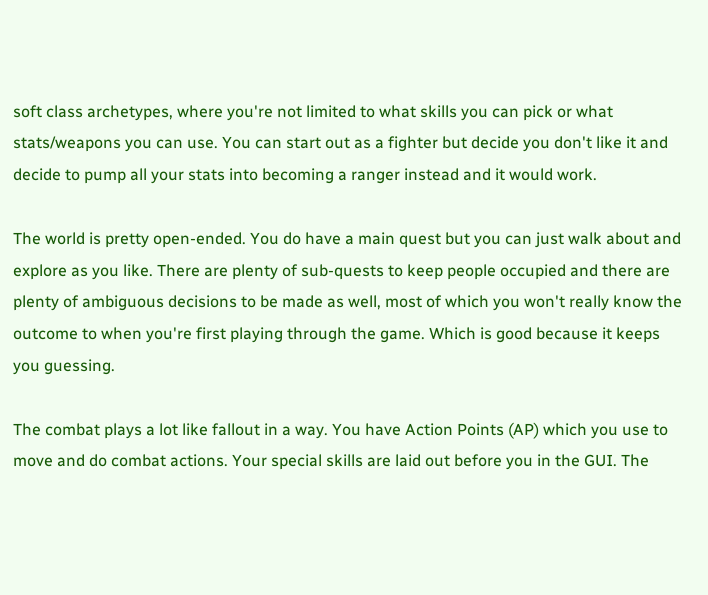soft class archetypes, where you're not limited to what skills you can pick or what stats/weapons you can use. You can start out as a fighter but decide you don't like it and decide to pump all your stats into becoming a ranger instead and it would work.

The world is pretty open-ended. You do have a main quest but you can just walk about and explore as you like. There are plenty of sub-quests to keep people occupied and there are plenty of ambiguous decisions to be made as well, most of which you won't really know the outcome to when you're first playing through the game. Which is good because it keeps you guessing.

The combat plays a lot like fallout in a way. You have Action Points (AP) which you use to move and do combat actions. Your special skills are laid out before you in the GUI. The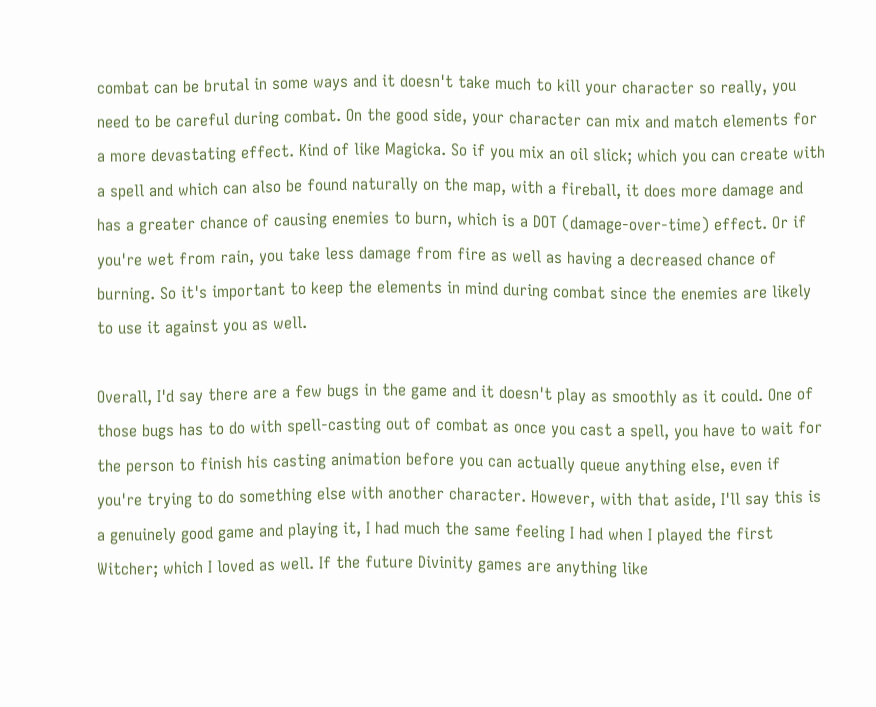combat can be brutal in some ways and it doesn't take much to kill your character so really, you need to be careful during combat. On the good side, your character can mix and match elements for a more devastating effect. Kind of like Magicka. So if you mix an oil slick; which you can create with a spell and which can also be found naturally on the map, with a fireball, it does more damage and has a greater chance of causing enemies to burn, which is a DOT (damage-over-time) effect. Or if you're wet from rain, you take less damage from fire as well as having a decreased chance of burning. So it's important to keep the elements in mind during combat since the enemies are likely to use it against you as well.

Overall, I'd say there are a few bugs in the game and it doesn't play as smoothly as it could. One of those bugs has to do with spell-casting out of combat as once you cast a spell, you have to wait for the person to finish his casting animation before you can actually queue anything else, even if you're trying to do something else with another character. However, with that aside, I'll say this is a genuinely good game and playing it, I had much the same feeling I had when I played the first Witcher; which I loved as well. If the future Divinity games are anything like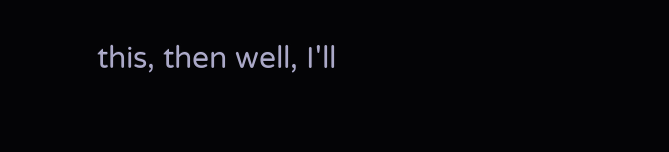this, then well, I'll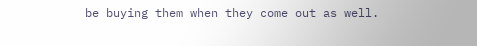be buying them when they come out as well.